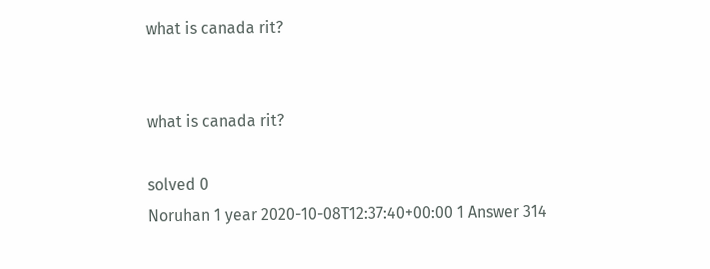what is canada rit?


what is canada rit?

solved 0
Noruhan 1 year 2020-10-08T12:37:40+00:00 1 Answer 314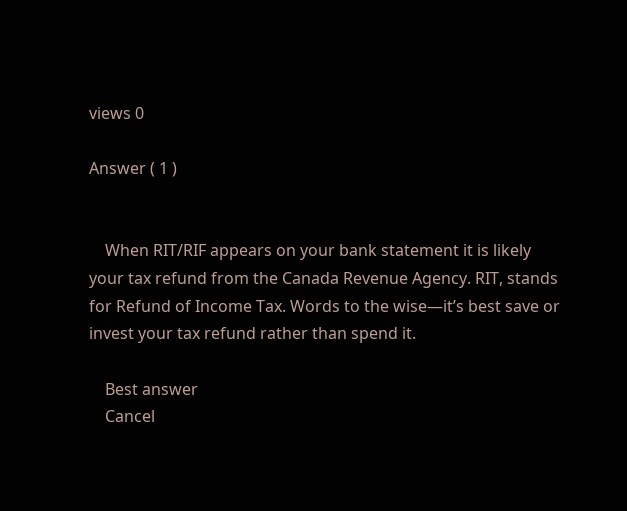views 0

Answer ( 1 )


    When RIT/RIF appears on your bank statement it is likely your tax refund from the Canada Revenue Agency. RIT, stands for Refund of Income Tax. Words to the wise—it’s best save or invest your tax refund rather than spend it.

    Best answer
    Cancel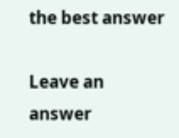the best answer

Leave an answer